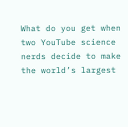What do you get when two YouTube science nerds decide to make the world’s largest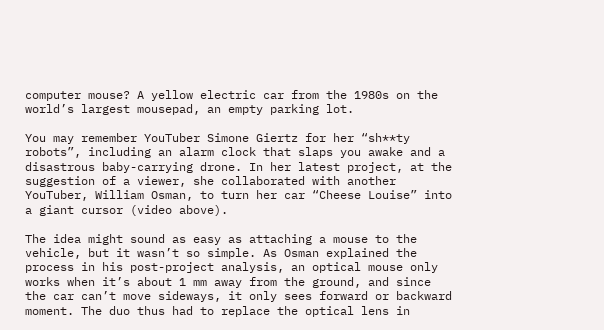computer mouse? A yellow electric car from the 1980s on the world’s largest mousepad, an empty parking lot.

You may remember YouTuber Simone Giertz for her “sh**ty robots”, including an alarm clock that slaps you awake and a disastrous baby-carrying drone. In her latest project, at the suggestion of a viewer, she collaborated with another YouTuber, William Osman, to turn her car “Cheese Louise” into a giant cursor (video above).

The idea might sound as easy as attaching a mouse to the vehicle, but it wasn’t so simple. As Osman explained the process in his post-project analysis, an optical mouse only works when it’s about 1 mm away from the ground, and since the car can’t move sideways, it only sees forward or backward moment. The duo thus had to replace the optical lens in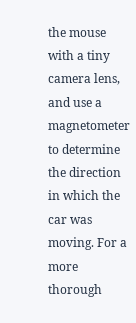the mouse with a tiny camera lens, and use a magnetometer to determine the direction in which the car was moving. For a more thorough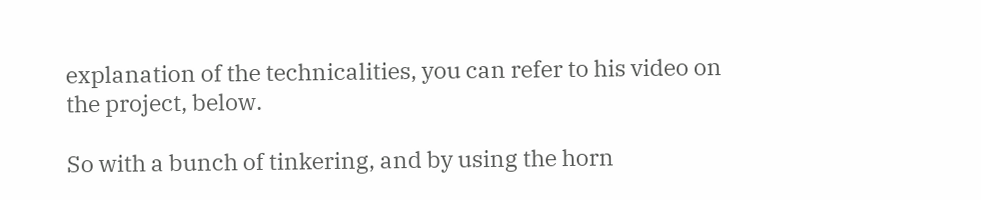explanation of the technicalities, you can refer to his video on the project, below.

So with a bunch of tinkering, and by using the horn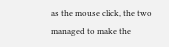as the mouse click, the two managed to make the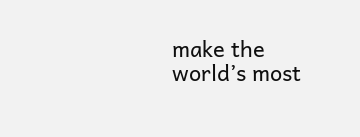make the world’s most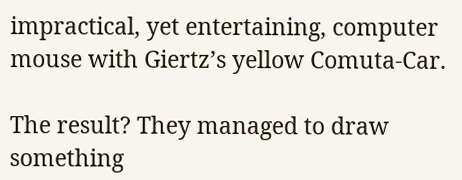impractical, yet entertaining, computer mouse with Giertz’s yellow Comuta-Car.

The result? They managed to draw something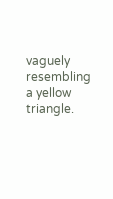vaguely resembling a yellow triangle.